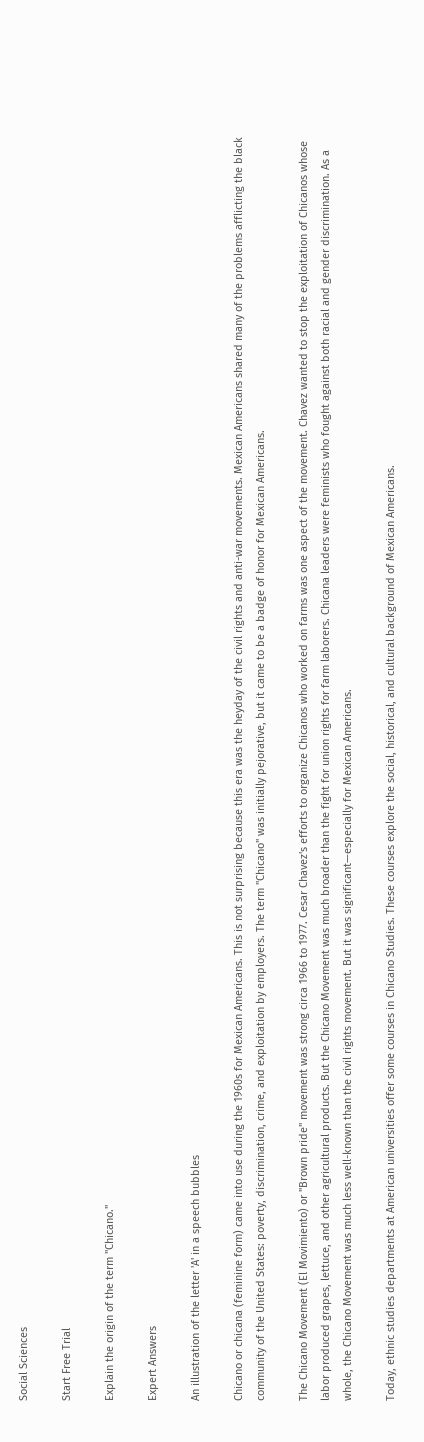Social Sciences

Start Free Trial

Explain the origin of the term "Chicano."

Expert Answers

An illustration of the letter 'A' in a speech bubbles

Chicano or chicana (feminine form) came into use during the 1960s for Mexican Americans. This is not surprising because this era was the heyday of the civil rights and anti-war movements. Mexican Americans shared many of the problems afflicting the black community of the United States: poverty, discrimination, crime, and exploitation by employers. The term "Chicano" was initially pejorative, but it came to be a badge of honor for Mexican Americans.

The Chicano Movement (El Movimiento) or "Brown pride" movement was strong circa 1966 to 1977. Cesar Chavez's efforts to organize Chicanos who worked on farms was one aspect of the movement. Chavez wanted to stop the exploitation of Chicanos whose labor produced grapes, lettuce, and other agricultural products. But the Chicano Movement was much broader than the fight for union rights for farm laborers. Chicana leaders were feminists who fought against both racial and gender discrimination. As a whole, the Chicano Movement was much less well-known than the civil rights movement. But it was significant—especially for Mexican Americans.

Today, ethnic studies departments at American universities offer some courses in Chicano Studies. These courses explore the social, historical, and cultural background of Mexican Americans.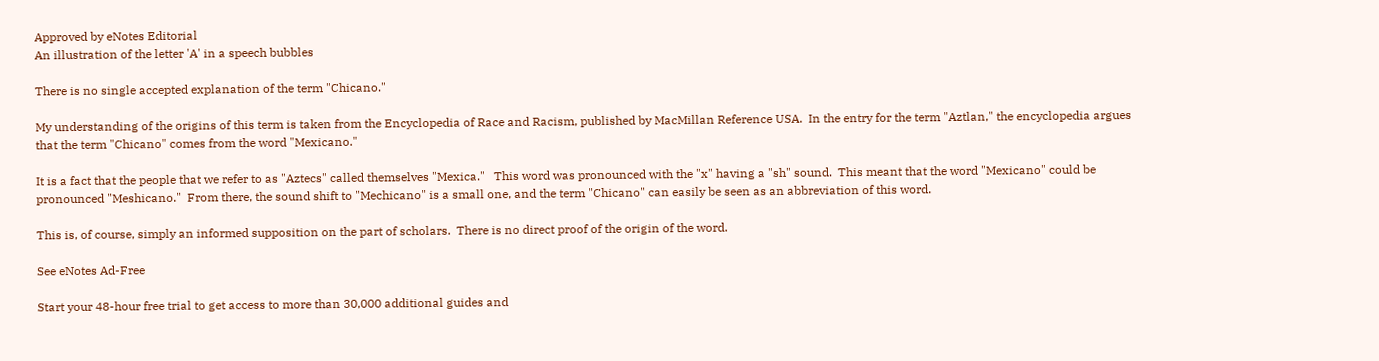Approved by eNotes Editorial
An illustration of the letter 'A' in a speech bubbles

There is no single accepted explanation of the term "Chicano."

My understanding of the origins of this term is taken from the Encyclopedia of Race and Racism, published by MacMillan Reference USA.  In the entry for the term "Aztlan," the encyclopedia argues that the term "Chicano" comes from the word "Mexicano."

It is a fact that the people that we refer to as "Aztecs" called themselves "Mexica."   This word was pronounced with the "x" having a "sh" sound.  This meant that the word "Mexicano" could be pronounced "Meshicano."  From there, the sound shift to "Mechicano" is a small one, and the term "Chicano" can easily be seen as an abbreviation of this word.

This is, of course, simply an informed supposition on the part of scholars.  There is no direct proof of the origin of the word.

See eNotes Ad-Free

Start your 48-hour free trial to get access to more than 30,000 additional guides and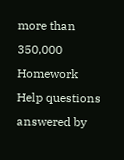more than 350,000 Homework Help questions answered by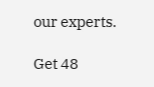our experts.

Get 48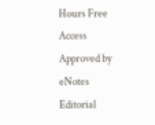Hours Free Access
Approved by eNotes Editorial